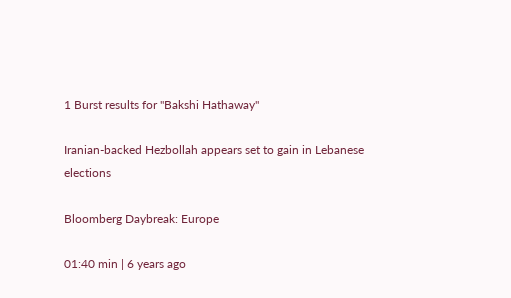1 Burst results for "Bakshi Hathaway"

Iranian-backed Hezbollah appears set to gain in Lebanese elections

Bloomberg Daybreak: Europe

01:40 min | 6 years ago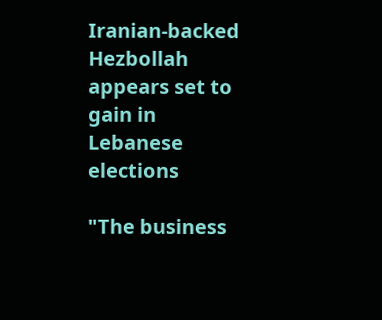Iranian-backed Hezbollah appears set to gain in Lebanese elections

"The business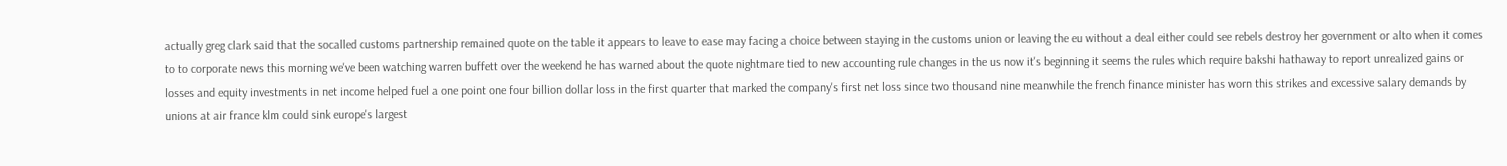actually greg clark said that the socalled customs partnership remained quote on the table it appears to leave to ease may facing a choice between staying in the customs union or leaving the eu without a deal either could see rebels destroy her government or alto when it comes to to corporate news this morning we've been watching warren buffett over the weekend he has warned about the quote nightmare tied to new accounting rule changes in the us now it's beginning it seems the rules which require bakshi hathaway to report unrealized gains or losses and equity investments in net income helped fuel a one point one four billion dollar loss in the first quarter that marked the company's first net loss since two thousand nine meanwhile the french finance minister has worn this strikes and excessive salary demands by unions at air france klm could sink europe's largest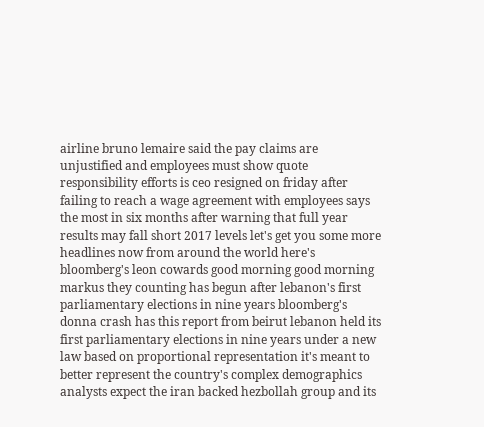airline bruno lemaire said the pay claims are unjustified and employees must show quote responsibility efforts is ceo resigned on friday after failing to reach a wage agreement with employees says the most in six months after warning that full year results may fall short 2017 levels let's get you some more headlines now from around the world here's bloomberg's leon cowards good morning good morning markus they counting has begun after lebanon's first parliamentary elections in nine years bloomberg's donna crash has this report from beirut lebanon held its first parliamentary elections in nine years under a new law based on proportional representation it's meant to better represent the country's complex demographics analysts expect the iran backed hezbollah group and its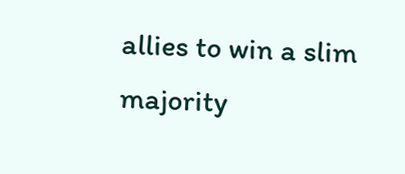allies to win a slim majority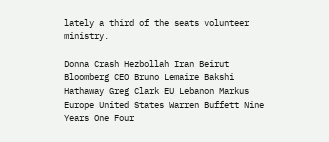lately a third of the seats volunteer ministry.

Donna Crash Hezbollah Iran Beirut Bloomberg CEO Bruno Lemaire Bakshi Hathaway Greg Clark EU Lebanon Markus Europe United States Warren Buffett Nine Years One Four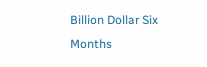Billion Dollar Six Months